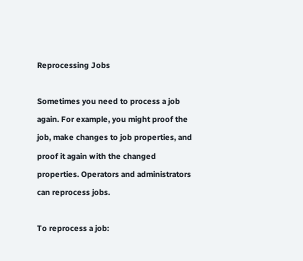Reprocessing Jobs

Sometimes you need to process a job again. For example, you might proof the job, make changes to job properties, and proof it again with the changed properties. Operators and administrators can reprocess jobs.

To reprocess a job: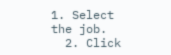1. Select the job.
  2. Click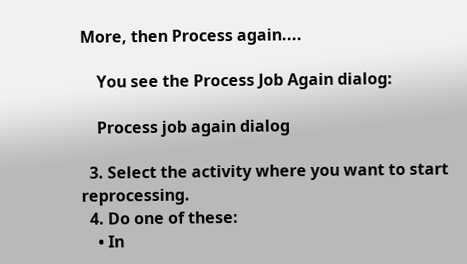More, then Process again....

    You see the Process Job Again dialog:

    Process job again dialog

  3. Select the activity where you want to start reprocessing.
  4. Do one of these:
    • In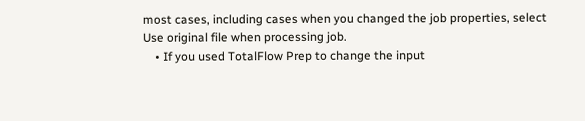most cases, including cases when you changed the job properties, select Use original file when processing job.
    • If you used TotalFlow Prep to change the input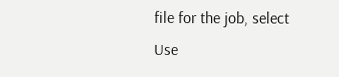file for the job, select Use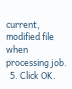current, modified file when processing job.
  5. Click OK.